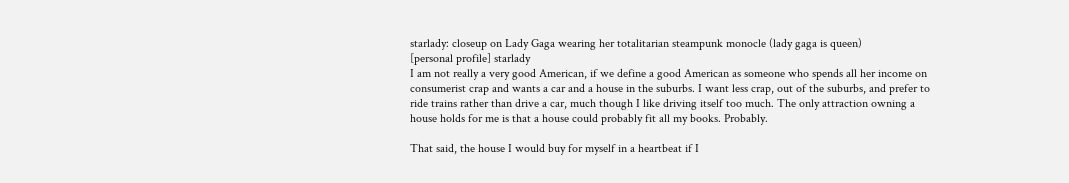starlady: closeup on Lady Gaga wearing her totalitarian steampunk monocle (lady gaga is queen)
[personal profile] starlady
I am not really a very good American, if we define a good American as someone who spends all her income on consumerist crap and wants a car and a house in the suburbs. I want less crap, out of the suburbs, and prefer to ride trains rather than drive a car, much though I like driving itself too much. The only attraction owning a house holds for me is that a house could probably fit all my books. Probably.

That said, the house I would buy for myself in a heartbeat if I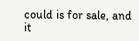could is for sale, and it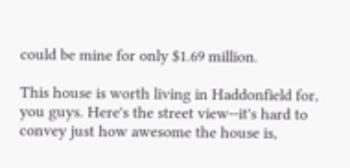could be mine for only $1.69 million.

This house is worth living in Haddonfield for, you guys. Here's the street view--it's hard to convey just how awesome the house is,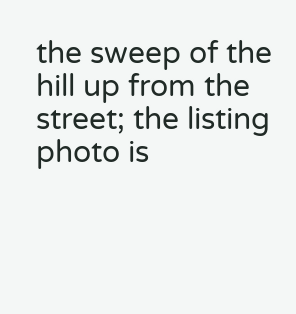the sweep of the hill up from the street; the listing photo is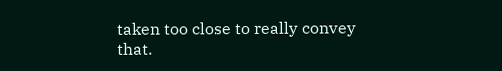taken too close to really convey that.